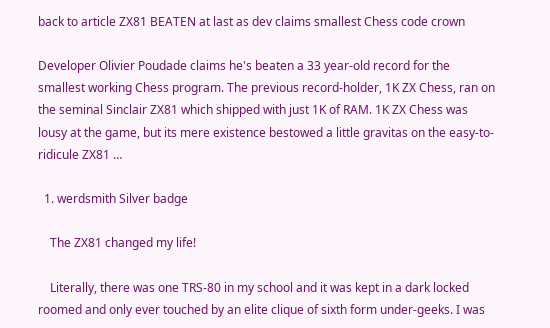back to article ZX81 BEATEN at last as dev claims smallest Chess code crown

Developer Olivier Poudade claims he's beaten a 33 year-old record for the smallest working Chess program. The previous record-holder, 1K ZX Chess, ran on the seminal Sinclair ZX81 which shipped with just 1K of RAM. 1K ZX Chess was lousy at the game, but its mere existence bestowed a little gravitas on the easy-to-ridicule ZX81 …

  1. werdsmith Silver badge

    The ZX81 changed my life!

    Literally, there was one TRS-80 in my school and it was kept in a dark locked roomed and only ever touched by an elite clique of sixth form under-geeks. I was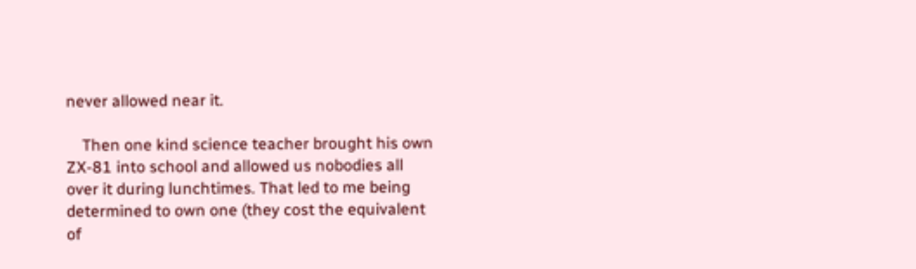never allowed near it.

    Then one kind science teacher brought his own ZX-81 into school and allowed us nobodies all over it during lunchtimes. That led to me being determined to own one (they cost the equivalent of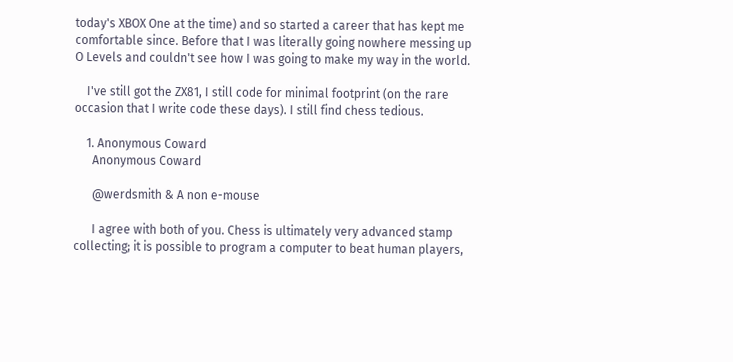today's XBOX One at the time) and so started a career that has kept me comfortable since. Before that I was literally going nowhere messing up O Levels and couldn't see how I was going to make my way in the world.

    I've still got the ZX81, I still code for minimal footprint (on the rare occasion that I write code these days). I still find chess tedious.

    1. Anonymous Coward
      Anonymous Coward

      @werdsmith & A non e-mouse

      I agree with both of you. Chess is ultimately very advanced stamp collecting; it is possible to program a computer to beat human players,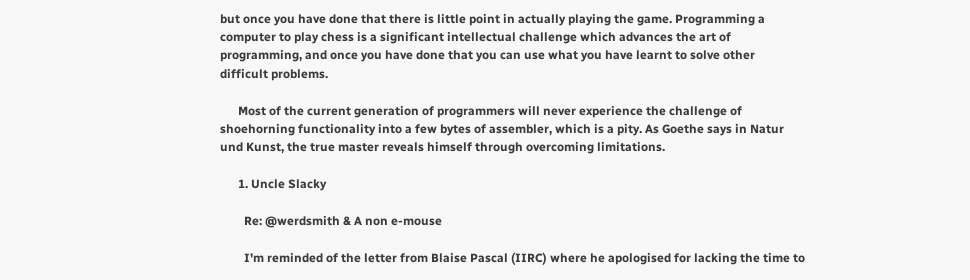but once you have done that there is little point in actually playing the game. Programming a computer to play chess is a significant intellectual challenge which advances the art of programming, and once you have done that you can use what you have learnt to solve other difficult problems.

      Most of the current generation of programmers will never experience the challenge of shoehorning functionality into a few bytes of assembler, which is a pity. As Goethe says in Natur und Kunst, the true master reveals himself through overcoming limitations.

      1. Uncle Slacky

        Re: @werdsmith & A non e-mouse

        I'm reminded of the letter from Blaise Pascal (IIRC) where he apologised for lacking the time to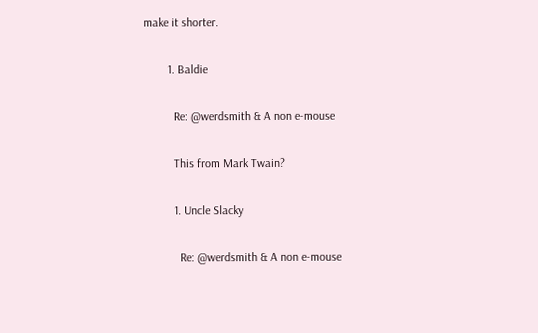make it shorter.

        1. Baldie

          Re: @werdsmith & A non e-mouse

          This from Mark Twain?

          1. Uncle Slacky

            Re: @werdsmith & A non e-mouse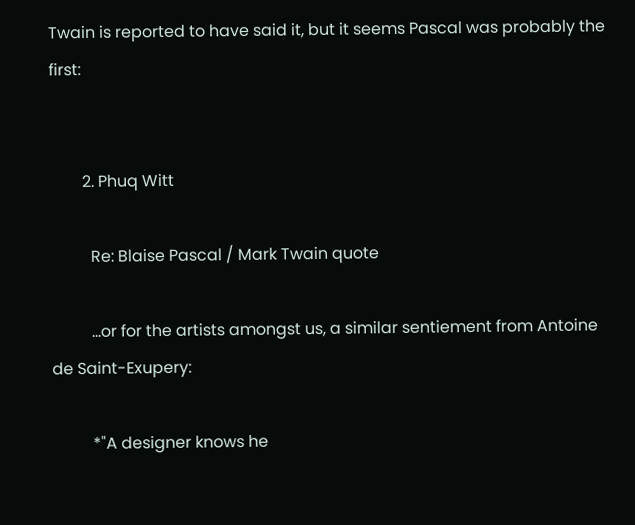Twain is reported to have said it, but it seems Pascal was probably the first:


        2. Phuq Witt

          Re: Blaise Pascal / Mark Twain quote

          ...or for the artists amongst us, a similar sentiement from Antoine de Saint-Exupery:

          *"A designer knows he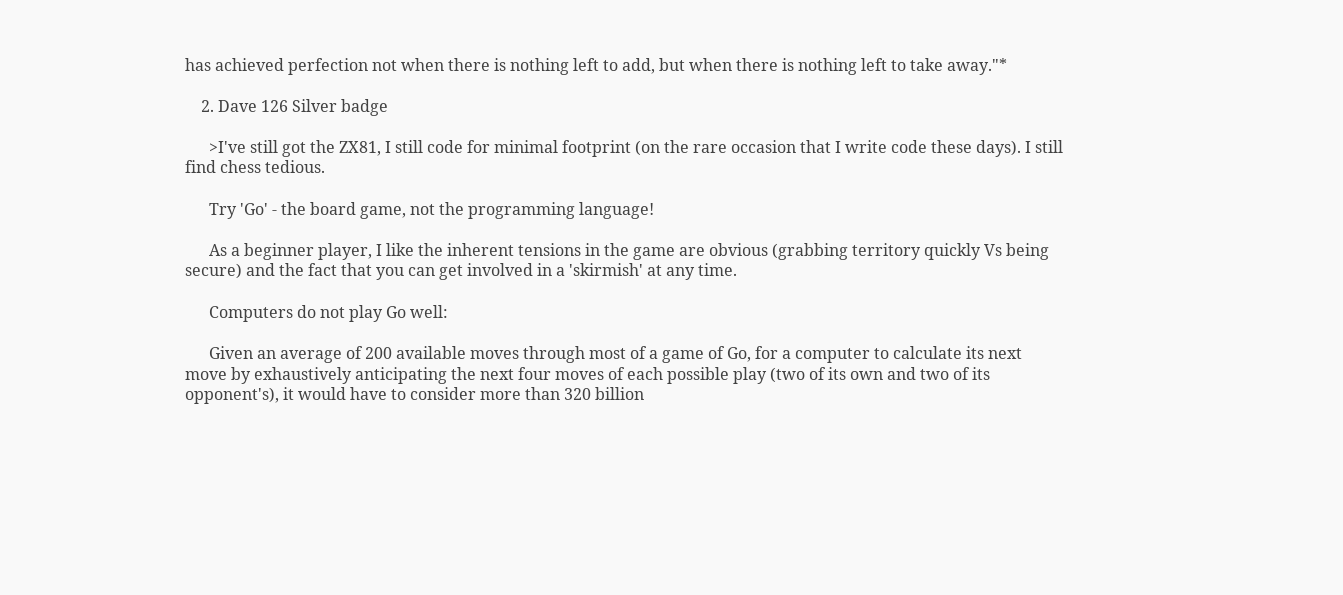has achieved perfection not when there is nothing left to add, but when there is nothing left to take away."*

    2. Dave 126 Silver badge

      >I've still got the ZX81, I still code for minimal footprint (on the rare occasion that I write code these days). I still find chess tedious.

      Try 'Go' - the board game, not the programming language!

      As a beginner player, I like the inherent tensions in the game are obvious (grabbing territory quickly Vs being secure) and the fact that you can get involved in a 'skirmish' at any time.

      Computers do not play Go well:

      Given an average of 200 available moves through most of a game of Go, for a computer to calculate its next move by exhaustively anticipating the next four moves of each possible play (two of its own and two of its opponent's), it would have to consider more than 320 billion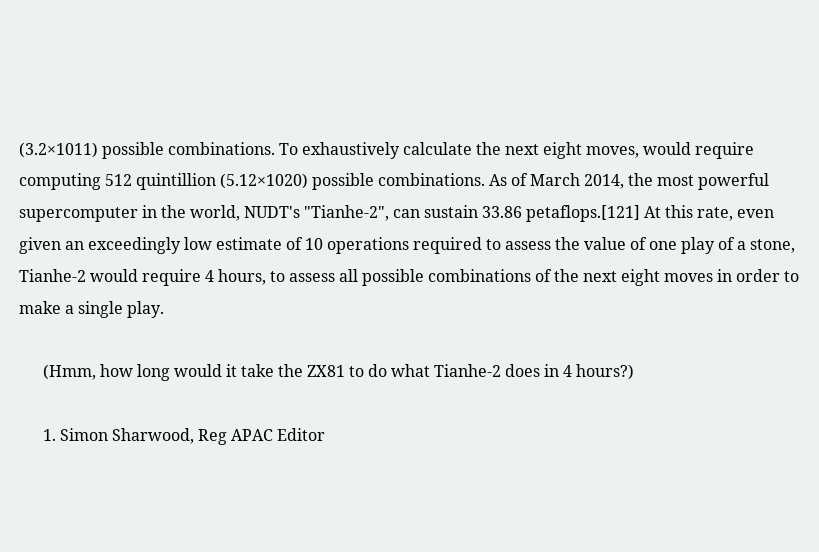(3.2×1011) possible combinations. To exhaustively calculate the next eight moves, would require computing 512 quintillion (5.12×1020) possible combinations. As of March 2014, the most powerful supercomputer in the world, NUDT's "Tianhe-2", can sustain 33.86 petaflops.[121] At this rate, even given an exceedingly low estimate of 10 operations required to assess the value of one play of a stone, Tianhe-2 would require 4 hours, to assess all possible combinations of the next eight moves in order to make a single play.

      (Hmm, how long would it take the ZX81 to do what Tianhe-2 does in 4 hours?)

      1. Simon Sharwood, Reg APAC Editor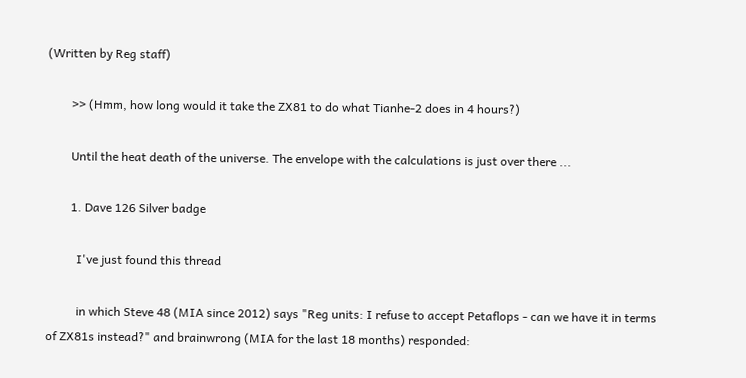(Written by Reg staff)

        >> (Hmm, how long would it take the ZX81 to do what Tianhe-2 does in 4 hours?)

        Until the heat death of the universe. The envelope with the calculations is just over there ...

        1. Dave 126 Silver badge

          I've just found this thread

          in which Steve 48 (MIA since 2012) says "Reg units: I refuse to accept Petaflops - can we have it in terms of ZX81s instead?" and brainwrong (MIA for the last 18 months) responded: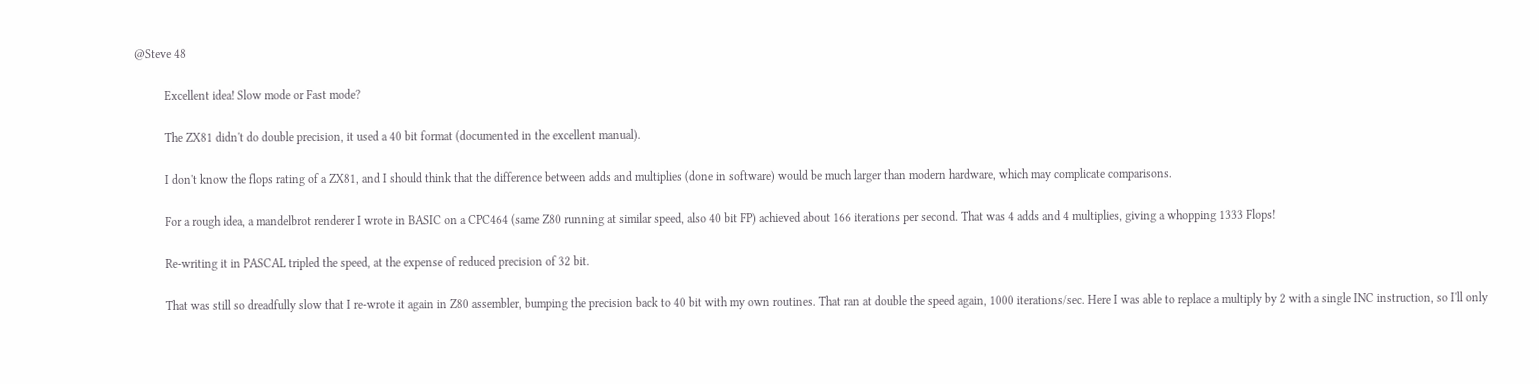@Steve 48

          Excellent idea! Slow mode or Fast mode?

          The ZX81 didn't do double precision, it used a 40 bit format (documented in the excellent manual).

          I don't know the flops rating of a ZX81, and I should think that the difference between adds and multiplies (done in software) would be much larger than modern hardware, which may complicate comparisons.

          For a rough idea, a mandelbrot renderer I wrote in BASIC on a CPC464 (same Z80 running at similar speed, also 40 bit FP) achieved about 166 iterations per second. That was 4 adds and 4 multiplies, giving a whopping 1333 Flops!

          Re-writing it in PASCAL tripled the speed, at the expense of reduced precision of 32 bit.

          That was still so dreadfully slow that I re-wrote it again in Z80 assembler, bumping the precision back to 40 bit with my own routines. That ran at double the speed again, 1000 iterations/sec. Here I was able to replace a multiply by 2 with a single INC instruction, so I'll only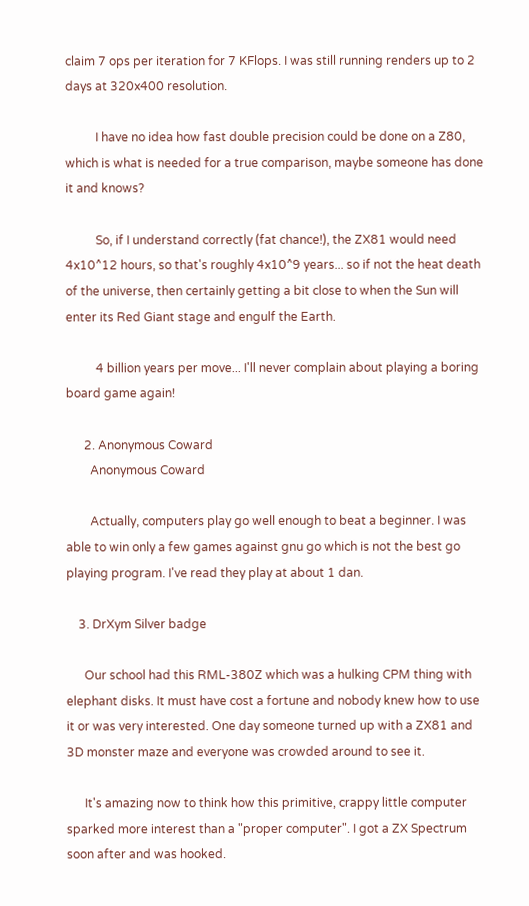claim 7 ops per iteration for 7 KFlops. I was still running renders up to 2 days at 320x400 resolution.

          I have no idea how fast double precision could be done on a Z80, which is what is needed for a true comparison, maybe someone has done it and knows?

          So, if I understand correctly (fat chance!), the ZX81 would need 4x10^12 hours, so that's roughly 4x10^9 years... so if not the heat death of the universe, then certainly getting a bit close to when the Sun will enter its Red Giant stage and engulf the Earth.

          4 billion years per move... I'll never complain about playing a boring board game again!

      2. Anonymous Coward
        Anonymous Coward

        Actually, computers play go well enough to beat a beginner. I was able to win only a few games against gnu go which is not the best go playing program. I've read they play at about 1 dan.

    3. DrXym Silver badge

      Our school had this RML-380Z which was a hulking CPM thing with elephant disks. It must have cost a fortune and nobody knew how to use it or was very interested. One day someone turned up with a ZX81 and 3D monster maze and everyone was crowded around to see it.

      It's amazing now to think how this primitive, crappy little computer sparked more interest than a "proper computer". I got a ZX Spectrum soon after and was hooked.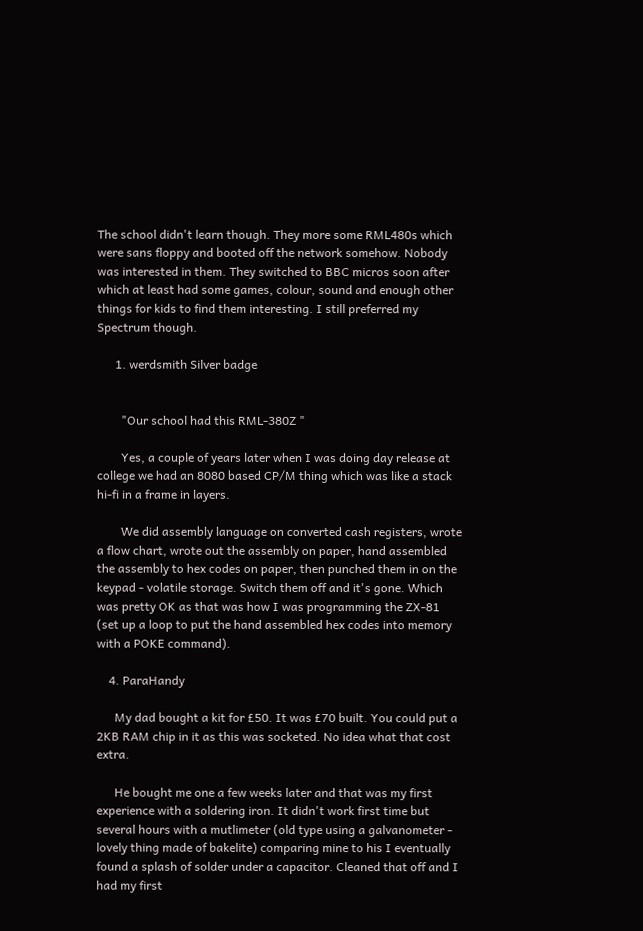The school didn't learn though. They more some RML480s which were sans floppy and booted off the network somehow. Nobody was interested in them. They switched to BBC micros soon after which at least had some games, colour, sound and enough other things for kids to find them interesting. I still preferred my Spectrum though.

      1. werdsmith Silver badge


        "Our school had this RML-380Z "

        Yes, a couple of years later when I was doing day release at college we had an 8080 based CP/M thing which was like a stack hi-fi in a frame in layers.

        We did assembly language on converted cash registers, wrote a flow chart, wrote out the assembly on paper, hand assembled the assembly to hex codes on paper, then punched them in on the keypad - volatile storage. Switch them off and it's gone. Which was pretty OK as that was how I was programming the ZX-81 (set up a loop to put the hand assembled hex codes into memory with a POKE command).

    4. ParaHandy

      My dad bought a kit for £50. It was £70 built. You could put a 2KB RAM chip in it as this was socketed. No idea what that cost extra.

      He bought me one a few weeks later and that was my first experience with a soldering iron. It didn't work first time but several hours with a mutlimeter (old type using a galvanometer - lovely thing made of bakelite) comparing mine to his I eventually found a splash of solder under a capacitor. Cleaned that off and I had my first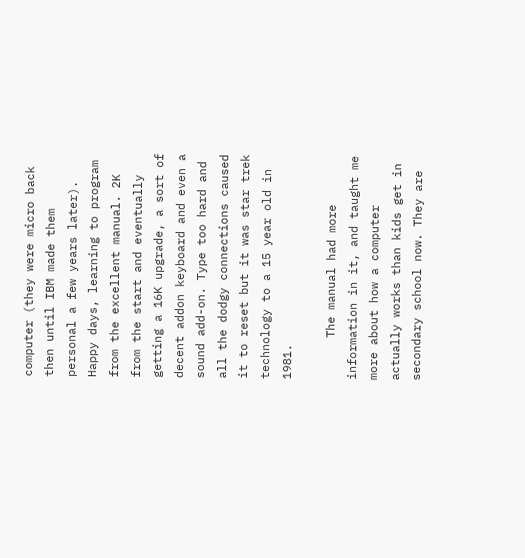computer (they were micro back then until IBM made them personal a few years later). Happy days, learning to program from the excellent manual. 2K from the start and eventually getting a 16K upgrade, a sort of decent addon keyboard and even a sound add-on. Type too hard and all the dodgy connections caused it to reset but it was star trek technology to a 15 year old in 1981.

      The manual had more information in it, and taught me more about how a computer actually works than kids get in secondary school now. They are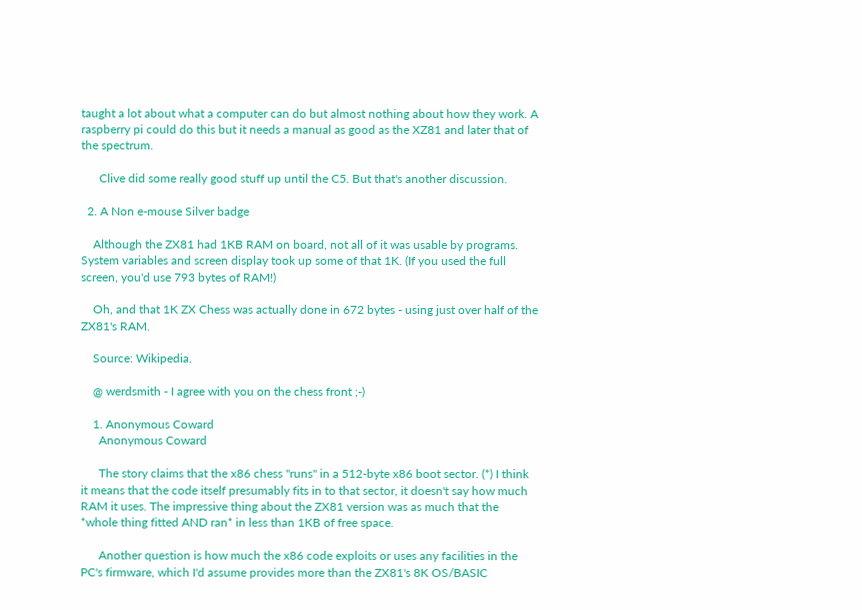taught a lot about what a computer can do but almost nothing about how they work. A raspberry pi could do this but it needs a manual as good as the XZ81 and later that of the spectrum.

      Clive did some really good stuff up until the C5. But that's another discussion.

  2. A Non e-mouse Silver badge

    Although the ZX81 had 1KB RAM on board, not all of it was usable by programs. System variables and screen display took up some of that 1K. (If you used the full screen, you'd use 793 bytes of RAM!)

    Oh, and that 1K ZX Chess was actually done in 672 bytes - using just over half of the ZX81's RAM.

    Source: Wikipedia.

    @ werdsmith - I agree with you on the chess front ;-)

    1. Anonymous Coward
      Anonymous Coward

      The story claims that the x86 chess "runs" in a 512-byte x86 boot sector. (*) I think it means that the code itself presumably fits in to that sector, it doesn't say how much RAM it uses. The impressive thing about the ZX81 version was as much that the *whole thing fitted AND ran* in less than 1KB of free space.

      Another question is how much the x86 code exploits or uses any facilities in the PC's firmware, which I'd assume provides more than the ZX81's 8K OS/BASIC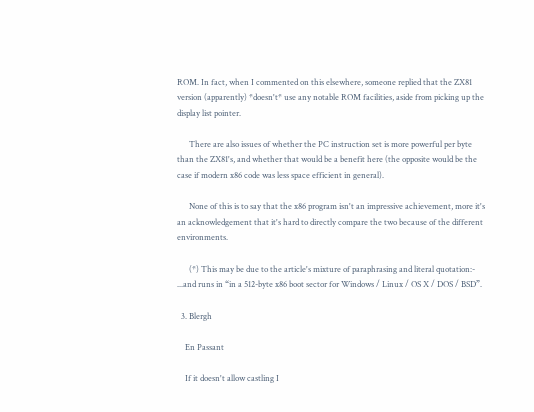ROM. In fact, when I commented on this elsewhere, someone replied that the ZX81 version (apparently) *doesn't* use any notable ROM facilities, aside from picking up the display list pointer.

      There are also issues of whether the PC instruction set is more powerful per byte than the ZX81's, and whether that would be a benefit here (the opposite would be the case if modern x86 code was less space efficient in general).

      None of this is to say that the x86 program isn't an impressive achievement, more it's an acknowledgement that it's hard to directly compare the two because of the different environments.

      (*) This may be due to the article's mixture of paraphrasing and literal quotation:- ...and runs in “in a 512-byte x86 boot sector for Windows / Linux / OS X / DOS / BSD”.

  3. Blergh

    En Passant

    If it doesn't allow castling I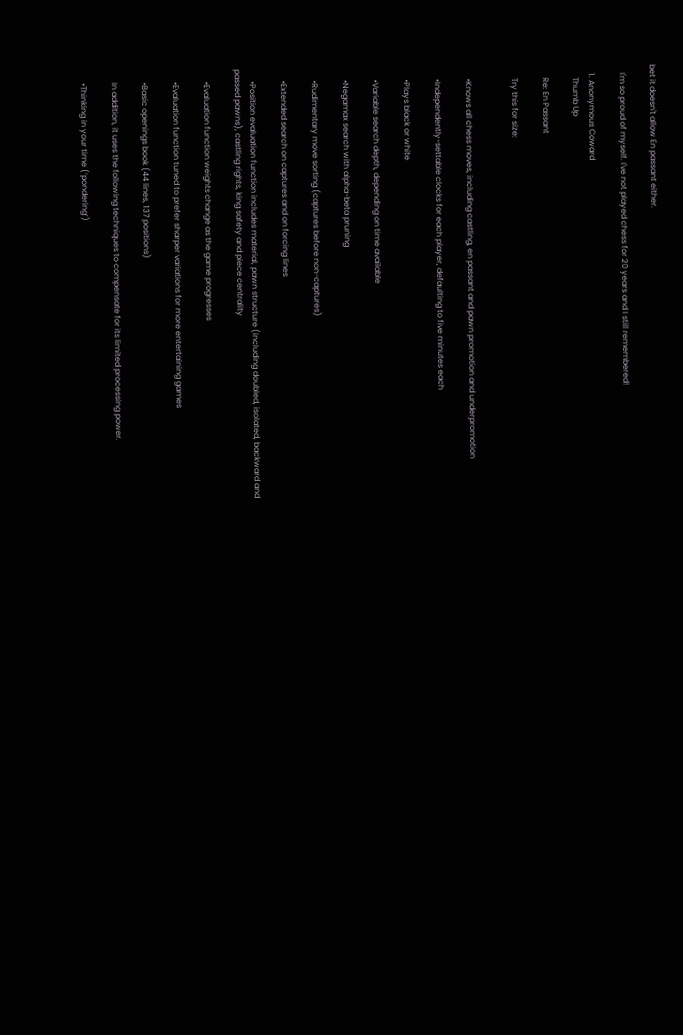bet it doesn't allow En passant either.

    I'm so proud of myself. I've not played chess for 20 years and I still remembered!

    1. Anonymous Coward
      Thumb Up

      Re: En Passant

      Try this for size:


      •Knows all chess moves, including castling, en passant and pawn promotion and underpromotion

      •Independently-settable clocks for each player, defaulting to five minutes each

      •Plays black or white

      •Variable search depth, depending on time available

      •Negamax search with alpha-beta pruning

      •Rudimentary move sorting (captures before non-captures)

      •Extended search on captures and on forcing lines

      •Position evaluation function includes material, pawn structure (including doubled, isolated, backward and passed pawns), castling rights, king safety and piece centrality

      •Evaluation function weights change as the game progresses

      •Evaluation function tuned to prefer sharper variations for more entertaining games

      •Basic openings book (44 lines, 137 positions)

      In addition, it uses the following techniques to compensate for its limited processing power.

      •Thinking in your time (‘pondering’)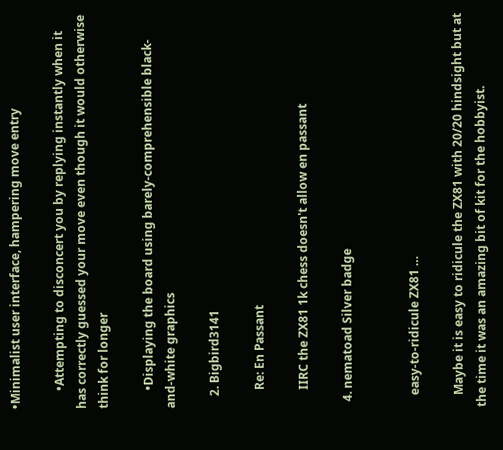•Minimalist user interface, hampering move entry

      •Attempting to disconcert you by replying instantly when it has correctly guessed your move even though it would otherwise think for longer

      •Displaying the board using barely-comprehensible black-and-white graphics

    2. Bigbird3141

      Re: En Passant

      IIRC the ZX81 1k chess doesn't allow en passant

  4. nematoad Silver badge


    easy-to-ridicule ZX81 …

    Maybe it is easy to ridicule the ZX81 with 20/20 hindsight but at the time it was an amazing bit of kit for the hobbyist.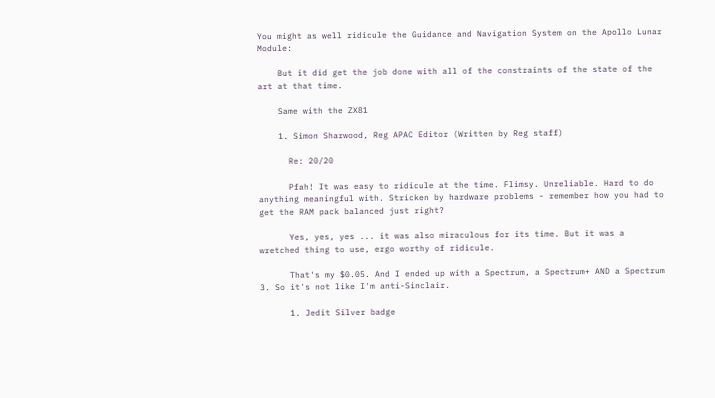You might as well ridicule the Guidance and Navigation System on the Apollo Lunar Module:

    But it did get the job done with all of the constraints of the state of the art at that time.

    Same with the ZX81

    1. Simon Sharwood, Reg APAC Editor (Written by Reg staff)

      Re: 20/20

      Pfah! It was easy to ridicule at the time. Flimsy. Unreliable. Hard to do anything meaningful with. Stricken by hardware problems - remember how you had to get the RAM pack balanced just right?

      Yes, yes, yes ... it was also miraculous for its time. But it was a wretched thing to use, ergo worthy of ridicule.

      That's my $0.05. And I ended up with a Spectrum, a Spectrum+ AND a Spectrum 3. So it's not like I'm anti-Sinclair.

      1. Jedit Silver badge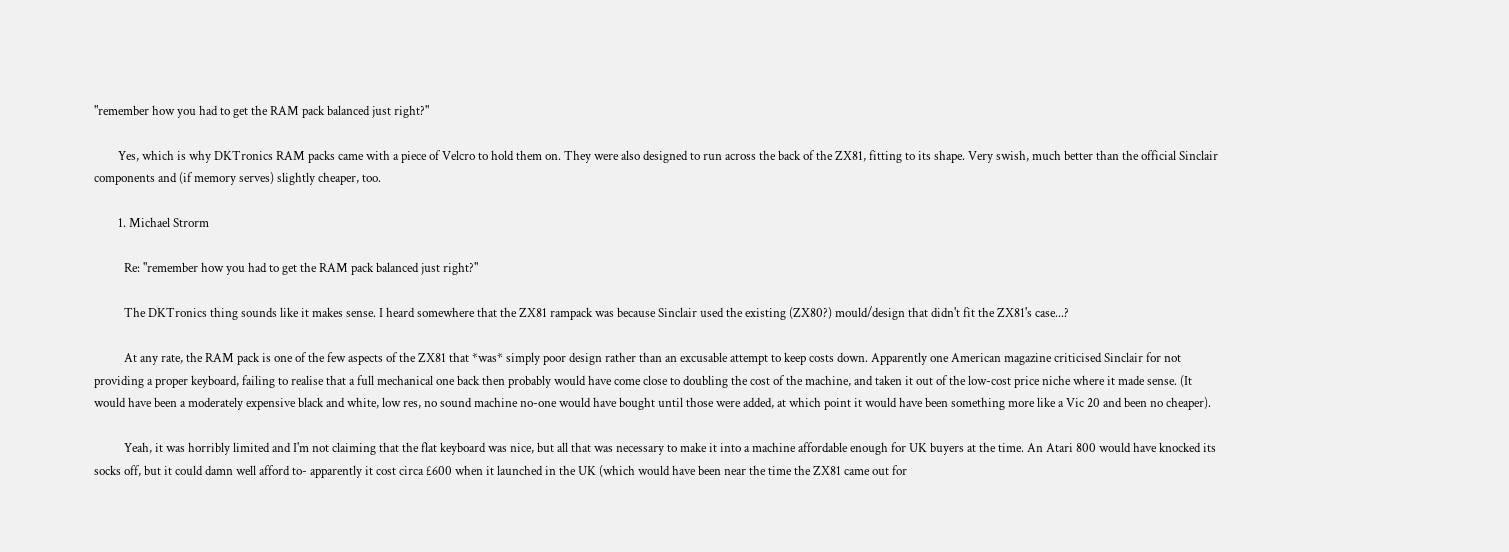"remember how you had to get the RAM pack balanced just right?"

        Yes, which is why DKTronics RAM packs came with a piece of Velcro to hold them on. They were also designed to run across the back of the ZX81, fitting to its shape. Very swish, much better than the official Sinclair components and (if memory serves) slightly cheaper, too.

        1. Michael Strorm

          Re: "remember how you had to get the RAM pack balanced just right?"

          The DKTronics thing sounds like it makes sense. I heard somewhere that the ZX81 rampack was because Sinclair used the existing (ZX80?) mould/design that didn't fit the ZX81's case...?

          At any rate, the RAM pack is one of the few aspects of the ZX81 that *was* simply poor design rather than an excusable attempt to keep costs down. Apparently one American magazine criticised Sinclair for not providing a proper keyboard, failing to realise that a full mechanical one back then probably would have come close to doubling the cost of the machine, and taken it out of the low-cost price niche where it made sense. (It would have been a moderately expensive black and white, low res, no sound machine no-one would have bought until those were added, at which point it would have been something more like a Vic 20 and been no cheaper).

          Yeah, it was horribly limited and I'm not claiming that the flat keyboard was nice, but all that was necessary to make it into a machine affordable enough for UK buyers at the time. An Atari 800 would have knocked its socks off, but it could damn well afford to- apparently it cost circa £600 when it launched in the UK (which would have been near the time the ZX81 came out for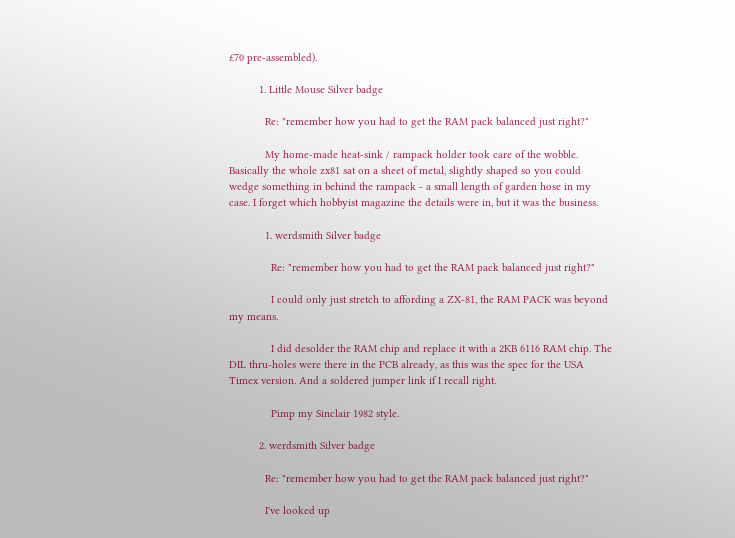£70 pre-assembled).

          1. Little Mouse Silver badge

            Re: "remember how you had to get the RAM pack balanced just right?"

            My home-made heat-sink / rampack holder took care of the wobble. Basically the whole zx81 sat on a sheet of metal, slightly shaped so you could wedge something in behind the rampack - a small length of garden hose in my case. I forget which hobbyist magazine the details were in, but it was the business.

            1. werdsmith Silver badge

              Re: "remember how you had to get the RAM pack balanced just right?"

              I could only just stretch to affording a ZX-81, the RAM PACK was beyond my means.

              I did desolder the RAM chip and replace it with a 2KB 6116 RAM chip. The DIL thru-holes were there in the PCB already, as this was the spec for the USA Timex version. And a soldered jumper link if I recall right.

              Pimp my Sinclair 1982 style.

          2. werdsmith Silver badge

            Re: "remember how you had to get the RAM pack balanced just right?"

            I've looked up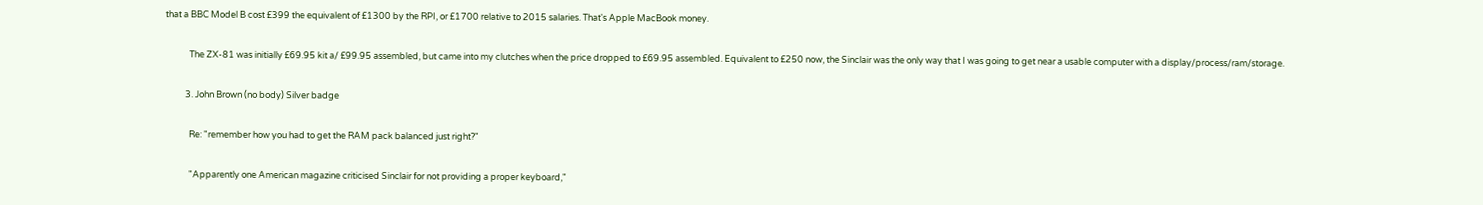that a BBC Model B cost £399 the equivalent of £1300 by the RPI, or £1700 relative to 2015 salaries. That's Apple MacBook money.

            The ZX-81 was initially £69.95 kit a/ £99.95 assembled, but came into my clutches when the price dropped to £69.95 assembled. Equivalent to £250 now, the Sinclair was the only way that I was going to get near a usable computer with a display/process/ram/storage.

          3. John Brown (no body) Silver badge

            Re: "remember how you had to get the RAM pack balanced just right?"

            "Apparently one American magazine criticised Sinclair for not providing a proper keyboard,"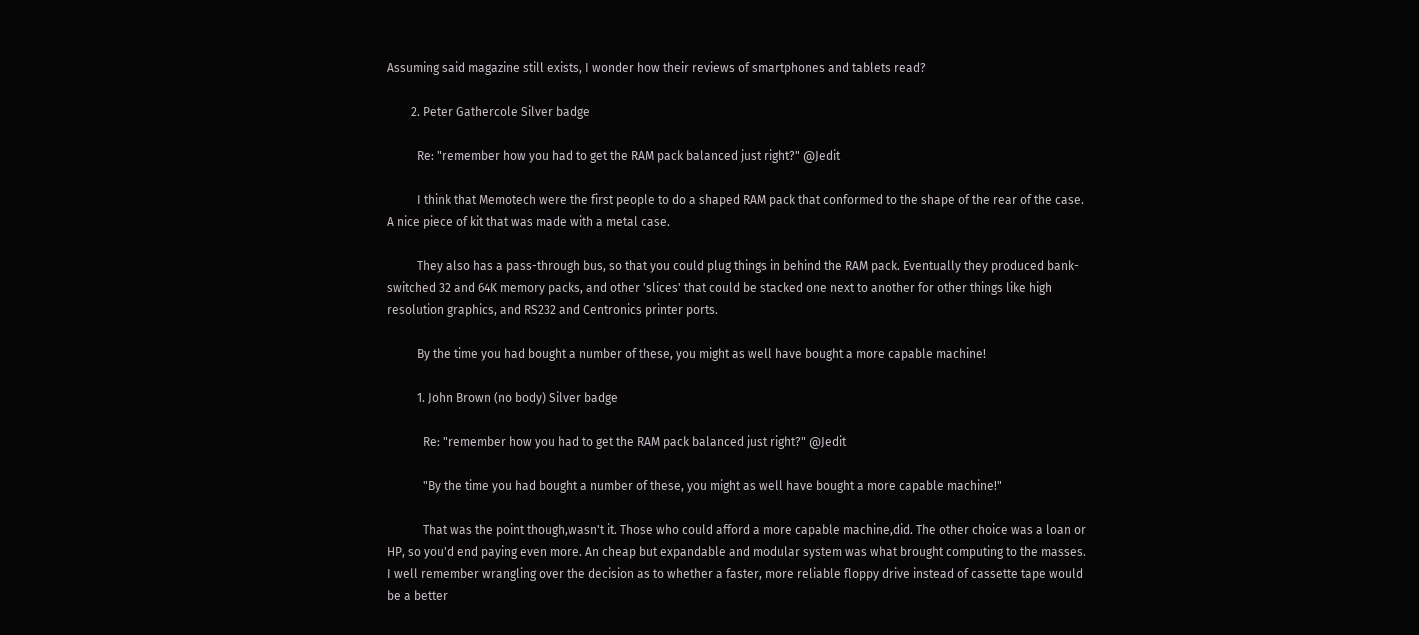Assuming said magazine still exists, I wonder how their reviews of smartphones and tablets read?

        2. Peter Gathercole Silver badge

          Re: "remember how you had to get the RAM pack balanced just right?" @Jedit

          I think that Memotech were the first people to do a shaped RAM pack that conformed to the shape of the rear of the case. A nice piece of kit that was made with a metal case.

          They also has a pass-through bus, so that you could plug things in behind the RAM pack. Eventually they produced bank-switched 32 and 64K memory packs, and other 'slices' that could be stacked one next to another for other things like high resolution graphics, and RS232 and Centronics printer ports.

          By the time you had bought a number of these, you might as well have bought a more capable machine!

          1. John Brown (no body) Silver badge

            Re: "remember how you had to get the RAM pack balanced just right?" @Jedit

            "By the time you had bought a number of these, you might as well have bought a more capable machine!"

            That was the point though,wasn't it. Those who could afford a more capable machine,did. The other choice was a loan or HP, so you'd end paying even more. An cheap but expandable and modular system was what brought computing to the masses. I well remember wrangling over the decision as to whether a faster, more reliable floppy drive instead of cassette tape would be a better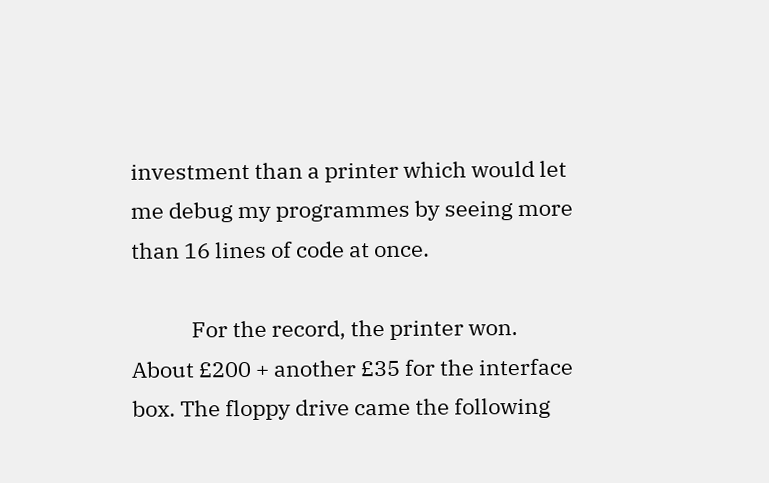investment than a printer which would let me debug my programmes by seeing more than 16 lines of code at once.

            For the record, the printer won. About £200 + another £35 for the interface box. The floppy drive came the following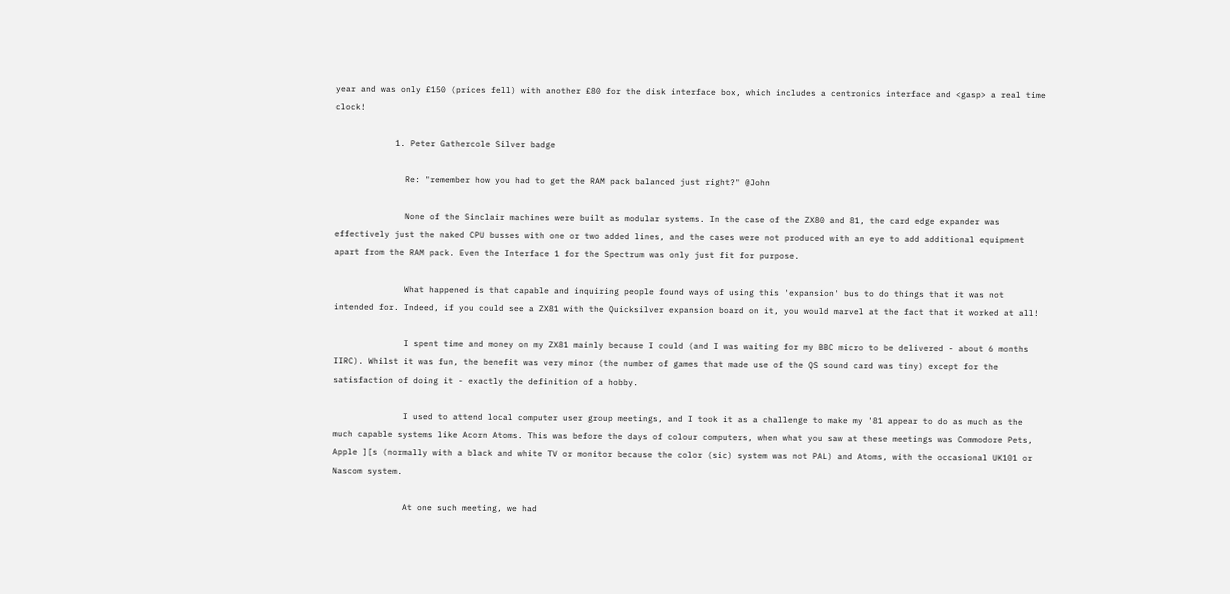year and was only £150 (prices fell) with another £80 for the disk interface box, which includes a centronics interface and <gasp> a real time clock!

            1. Peter Gathercole Silver badge

              Re: "remember how you had to get the RAM pack balanced just right?" @John

              None of the Sinclair machines were built as modular systems. In the case of the ZX80 and 81, the card edge expander was effectively just the naked CPU busses with one or two added lines, and the cases were not produced with an eye to add additional equipment apart from the RAM pack. Even the Interface 1 for the Spectrum was only just fit for purpose.

              What happened is that capable and inquiring people found ways of using this 'expansion' bus to do things that it was not intended for. Indeed, if you could see a ZX81 with the Quicksilver expansion board on it, you would marvel at the fact that it worked at all!

              I spent time and money on my ZX81 mainly because I could (and I was waiting for my BBC micro to be delivered - about 6 months IIRC). Whilst it was fun, the benefit was very minor (the number of games that made use of the QS sound card was tiny) except for the satisfaction of doing it - exactly the definition of a hobby.

              I used to attend local computer user group meetings, and I took it as a challenge to make my '81 appear to do as much as the much capable systems like Acorn Atoms. This was before the days of colour computers, when what you saw at these meetings was Commodore Pets, Apple ][s (normally with a black and white TV or monitor because the color (sic) system was not PAL) and Atoms, with the occasional UK101 or Nascom system.

              At one such meeting, we had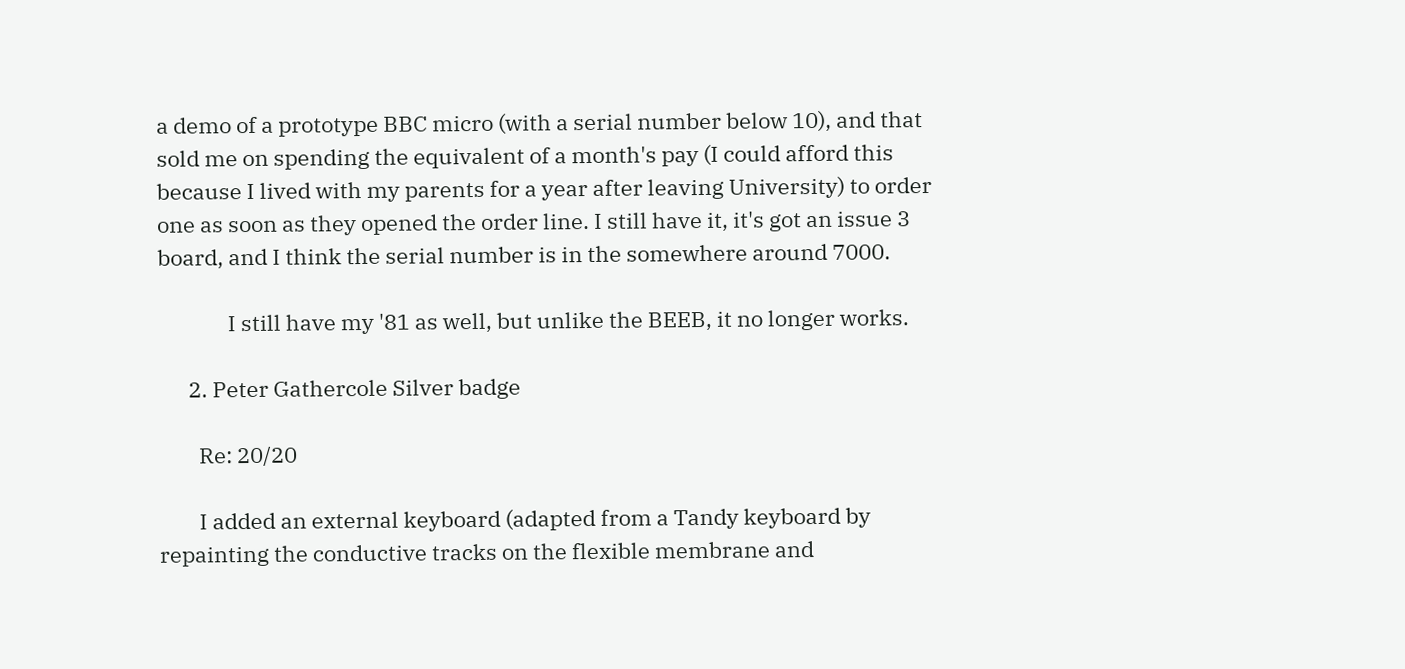a demo of a prototype BBC micro (with a serial number below 10), and that sold me on spending the equivalent of a month's pay (I could afford this because I lived with my parents for a year after leaving University) to order one as soon as they opened the order line. I still have it, it's got an issue 3 board, and I think the serial number is in the somewhere around 7000.

              I still have my '81 as well, but unlike the BEEB, it no longer works.

      2. Peter Gathercole Silver badge

        Re: 20/20

        I added an external keyboard (adapted from a Tandy keyboard by repainting the conductive tracks on the flexible membrane and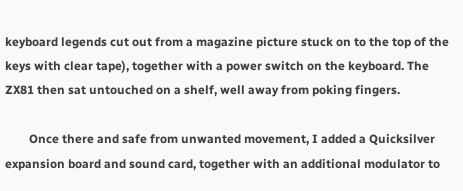keyboard legends cut out from a magazine picture stuck on to the top of the keys with clear tape), together with a power switch on the keyboard. The ZX81 then sat untouched on a shelf, well away from poking fingers.

        Once there and safe from unwanted movement, I added a Quicksilver expansion board and sound card, together with an additional modulator to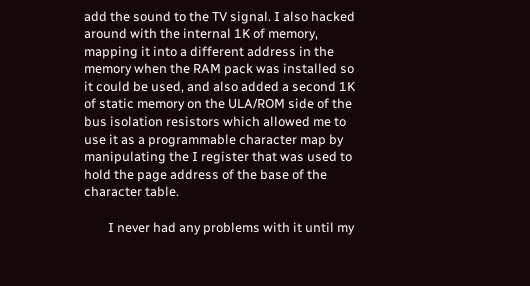add the sound to the TV signal. I also hacked around with the internal 1K of memory, mapping it into a different address in the memory when the RAM pack was installed so it could be used, and also added a second 1K of static memory on the ULA/ROM side of the bus isolation resistors which allowed me to use it as a programmable character map by manipulating the I register that was used to hold the page address of the base of the character table.

        I never had any problems with it until my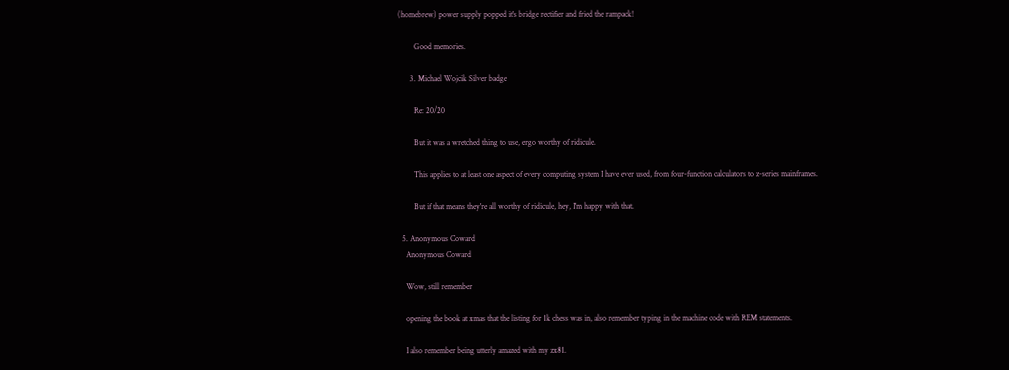(homebrew) power supply popped it's bridge rectifier and fried the rampack!

        Good memories.

      3. Michael Wojcik Silver badge

        Re: 20/20

        But it was a wretched thing to use, ergo worthy of ridicule.

        This applies to at least one aspect of every computing system I have ever used, from four-function calculators to z-series mainframes.

        But if that means they're all worthy of ridicule, hey, I'm happy with that.

  5. Anonymous Coward
    Anonymous Coward

    Wow, still remember

    opening the book at xmas that the listing for 1k chess was in, also remember typing in the machine code with REM statements.

    I also remember being utterly amazed with my zx81.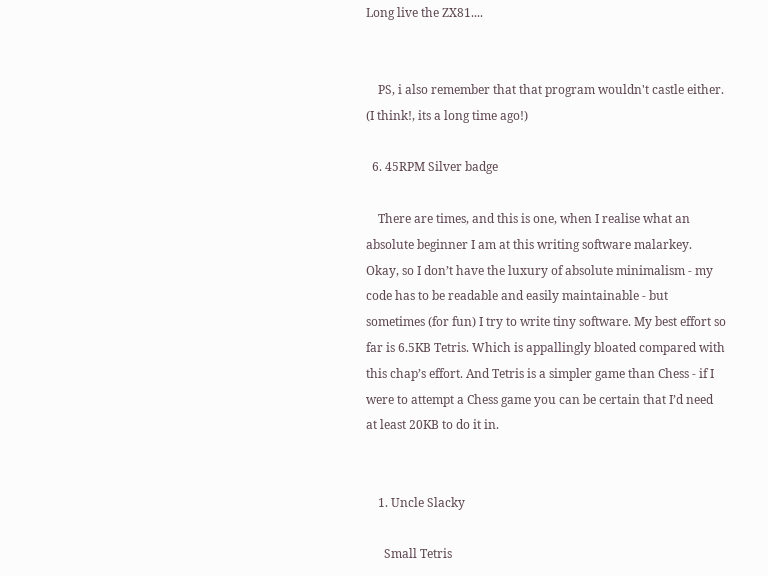Long live the ZX81....


    PS, i also remember that that program wouldn't castle either. (I think!, its a long time ago!)

  6. 45RPM Silver badge

    There are times, and this is one, when I realise what an absolute beginner I am at this writing software malarkey. Okay, so I don’t have the luxury of absolute minimalism - my code has to be readable and easily maintainable - but sometimes (for fun) I try to write tiny software. My best effort so far is 6.5KB Tetris. Which is appallingly bloated compared with this chap’s effort. And Tetris is a simpler game than Chess - if I were to attempt a Chess game you can be certain that I’d need at least 20KB to do it in.


    1. Uncle Slacky

      Small Tetris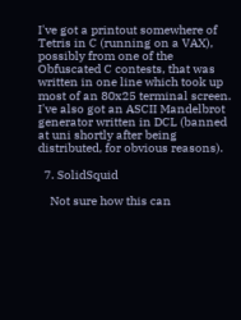I've got a printout somewhere of Tetris in C (running on a VAX), possibly from one of the Obfuscated C contests, that was written in one line which took up most of an 80x25 terminal screen. I've also got an ASCII Mandelbrot generator written in DCL (banned at uni shortly after being distributed, for obvious reasons).

  7. SolidSquid

    Not sure how this can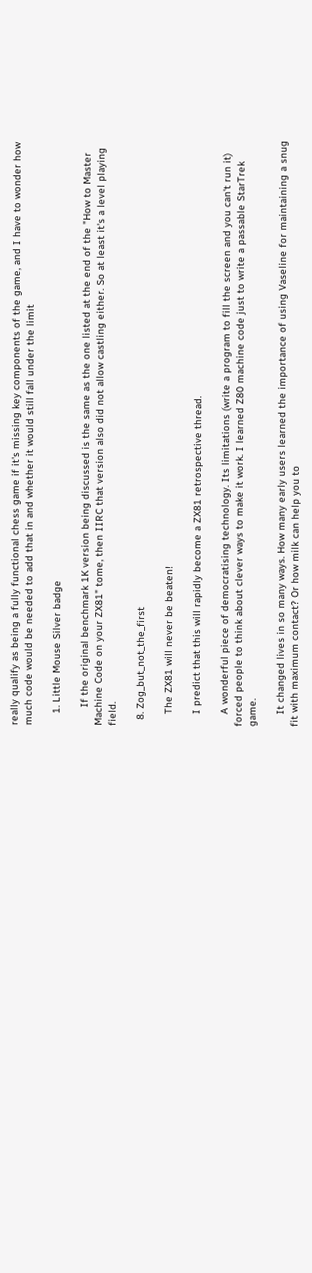really qualify as being a fully functional chess game if it's missing key components of the game, and I have to wonder how much code would be needed to add that in and whether it would still fall under the limit

    1. Little Mouse Silver badge

      If the original benchmark 1K version being discussed is the same as the one listed at the end of the "How to Master Machine Code on your ZX81" tome, then IIRC that version also did not allow castling either. So at least it's a level playing field.

  8. Zog_but_not_the_first

    The ZX81 will never be beaten!

    I predict that this will rapidly become a ZX81 retrospective thread.

    A wonderful piece of democratising technology. Its limitations (write a program to fill the screen and you can't run it) forced people to think about clever ways to make it work. I learned Z80 machine code just to write a passable StarTrek game.

    It changed lives in so many ways. How many early users learned the importance of using Vaseline for maintaining a snug fit with maximum contact? Or how milk can help you to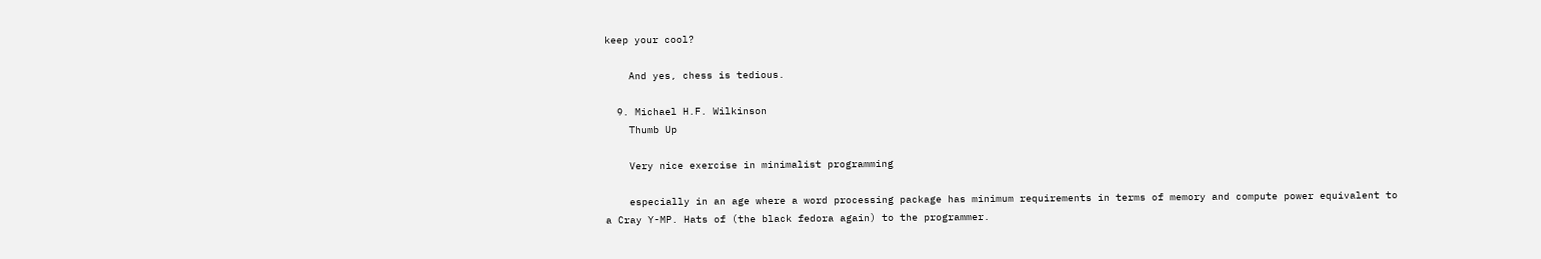keep your cool?

    And yes, chess is tedious.

  9. Michael H.F. Wilkinson
    Thumb Up

    Very nice exercise in minimalist programming

    especially in an age where a word processing package has minimum requirements in terms of memory and compute power equivalent to a Cray Y-MP. Hats of (the black fedora again) to the programmer.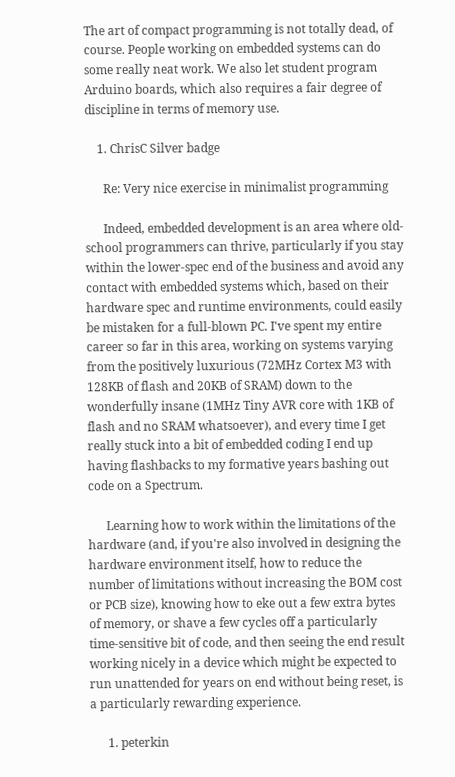The art of compact programming is not totally dead, of course. People working on embedded systems can do some really neat work. We also let student program Arduino boards, which also requires a fair degree of discipline in terms of memory use.

    1. ChrisC Silver badge

      Re: Very nice exercise in minimalist programming

      Indeed, embedded development is an area where old-school programmers can thrive, particularly if you stay within the lower-spec end of the business and avoid any contact with embedded systems which, based on their hardware spec and runtime environments, could easily be mistaken for a full-blown PC. I've spent my entire career so far in this area, working on systems varying from the positively luxurious (72MHz Cortex M3 with 128KB of flash and 20KB of SRAM) down to the wonderfully insane (1MHz Tiny AVR core with 1KB of flash and no SRAM whatsoever), and every time I get really stuck into a bit of embedded coding I end up having flashbacks to my formative years bashing out code on a Spectrum.

      Learning how to work within the limitations of the hardware (and, if you're also involved in designing the hardware environment itself, how to reduce the number of limitations without increasing the BOM cost or PCB size), knowing how to eke out a few extra bytes of memory, or shave a few cycles off a particularly time-sensitive bit of code, and then seeing the end result working nicely in a device which might be expected to run unattended for years on end without being reset, is a particularly rewarding experience.

      1. peterkin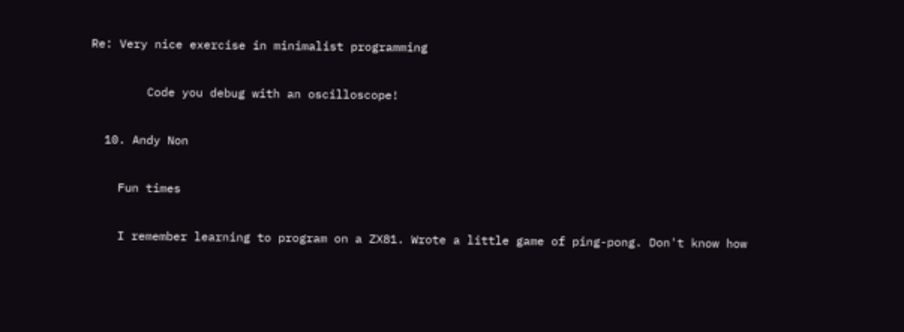Re: Very nice exercise in minimalist programming

        Code you debug with an oscilloscope!

  10. Andy Non

    Fun times

    I remember learning to program on a ZX81. Wrote a little game of ping-pong. Don't know how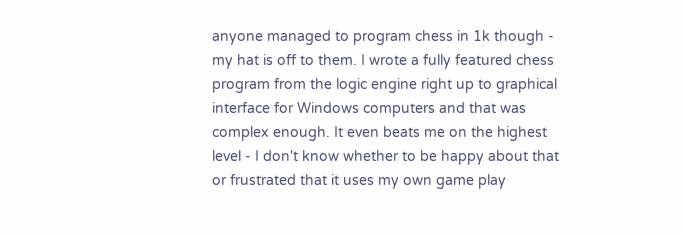anyone managed to program chess in 1k though - my hat is off to them. I wrote a fully featured chess program from the logic engine right up to graphical interface for Windows computers and that was complex enough. It even beats me on the highest level - I don't know whether to be happy about that or frustrated that it uses my own game play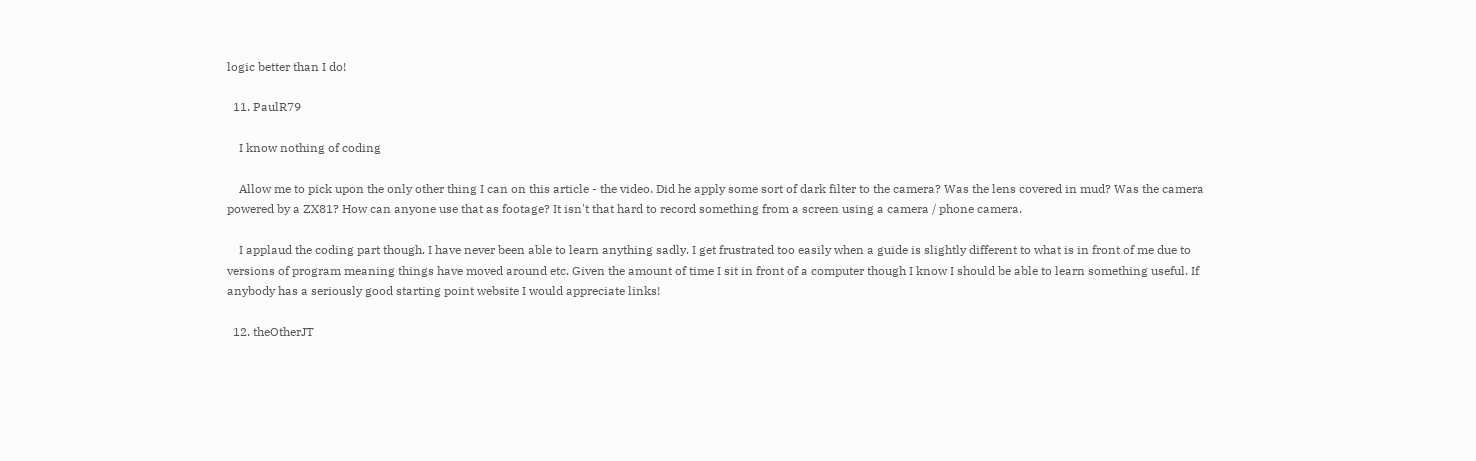logic better than I do!

  11. PaulR79

    I know nothing of coding

    Allow me to pick upon the only other thing I can on this article - the video. Did he apply some sort of dark filter to the camera? Was the lens covered in mud? Was the camera powered by a ZX81? How can anyone use that as footage? It isn't that hard to record something from a screen using a camera / phone camera.

    I applaud the coding part though. I have never been able to learn anything sadly. I get frustrated too easily when a guide is slightly different to what is in front of me due to versions of program meaning things have moved around etc. Given the amount of time I sit in front of a computer though I know I should be able to learn something useful. If anybody has a seriously good starting point website I would appreciate links!

  12. theOtherJT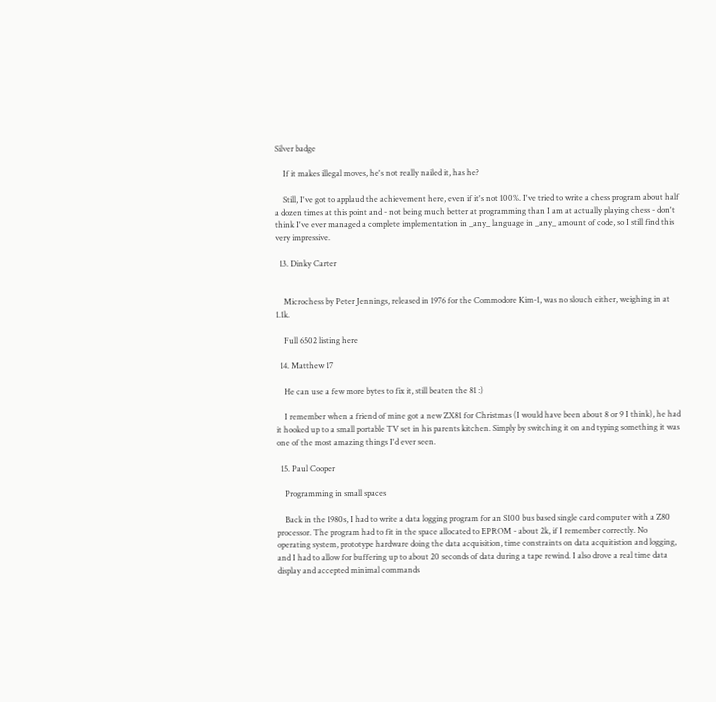Silver badge

    If it makes illegal moves, he's not really nailed it, has he?

    Still, I've got to applaud the achievement here, even if it's not 100%. I've tried to write a chess program about half a dozen times at this point and - not being much better at programming than I am at actually playing chess - don't think I've ever managed a complete implementation in _any_ language in _any_ amount of code, so I still find this very impressive.

  13. Dinky Carter


    Microchess by Peter Jennings, released in 1976 for the Commodore Kim-1, was no slouch either, weighing in at 1.1k.

    Full 6502 listing here

  14. Matthew 17

    He can use a few more bytes to fix it, still beaten the 81 :)

    I remember when a friend of mine got a new ZX81 for Christmas (I would have been about 8 or 9 I think), he had it hooked up to a small portable TV set in his parents kitchen. Simply by switching it on and typing something it was one of the most amazing things I'd ever seen.

  15. Paul Cooper

    Programming in small spaces

    Back in the 1980s, I had to write a data logging program for an S100 bus based single card computer with a Z80 processor. The program had to fit in the space allocated to EPROM - about 2k, if I remember correctly. No operating system, prototype hardware doing the data acquisition, time constraints on data acquitistion and logging, and I had to allow for buffering up to about 20 seconds of data during a tape rewind. I also drove a real time data display and accepted minimal commands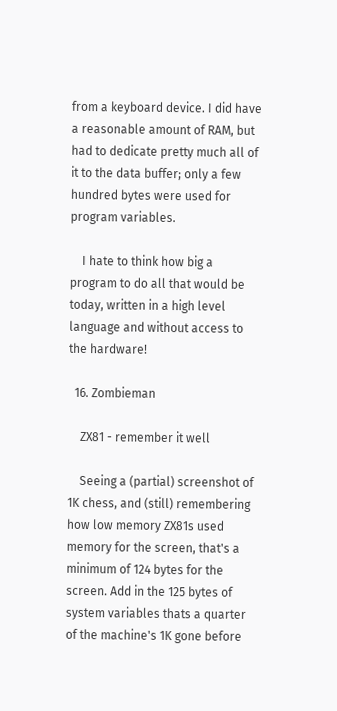from a keyboard device. I did have a reasonable amount of RAM, but had to dedicate pretty much all of it to the data buffer; only a few hundred bytes were used for program variables.

    I hate to think how big a program to do all that would be today, written in a high level language and without access to the hardware!

  16. Zombieman

    ZX81 - remember it well

    Seeing a (partial) screenshot of 1K chess, and (still) remembering how low memory ZX81s used memory for the screen, that's a minimum of 124 bytes for the screen. Add in the 125 bytes of system variables thats a quarter of the machine's 1K gone before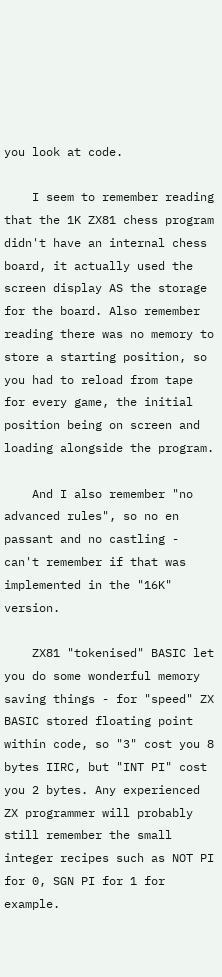you look at code.

    I seem to remember reading that the 1K ZX81 chess program didn't have an internal chess board, it actually used the screen display AS the storage for the board. Also remember reading there was no memory to store a starting position, so you had to reload from tape for every game, the initial position being on screen and loading alongside the program.

    And I also remember "no advanced rules", so no en passant and no castling - can't remember if that was implemented in the "16K" version.

    ZX81 "tokenised" BASIC let you do some wonderful memory saving things - for "speed" ZX BASIC stored floating point within code, so "3" cost you 8 bytes IIRC, but "INT PI" cost you 2 bytes. Any experienced ZX programmer will probably still remember the small integer recipes such as NOT PI for 0, SGN PI for 1 for example.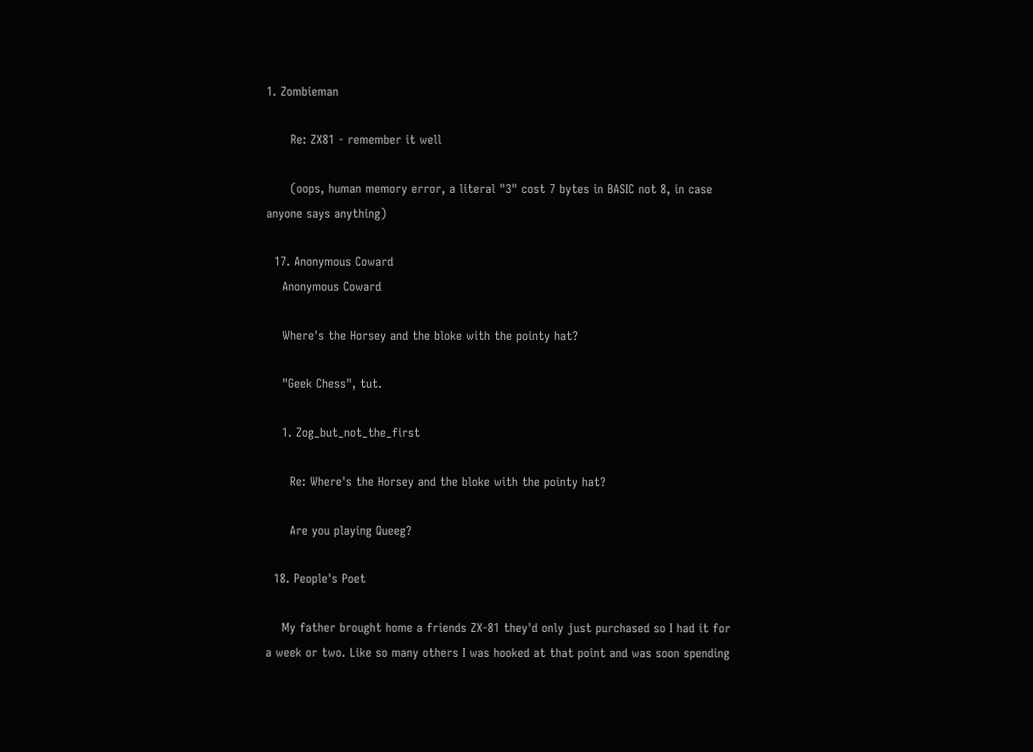1. Zombieman

      Re: ZX81 - remember it well

      (oops, human memory error, a literal "3" cost 7 bytes in BASIC not 8, in case anyone says anything)

  17. Anonymous Coward
    Anonymous Coward

    Where's the Horsey and the bloke with the pointy hat?

    "Geek Chess", tut.

    1. Zog_but_not_the_first

      Re: Where's the Horsey and the bloke with the pointy hat?

      Are you playing Queeg?

  18. People's Poet

    My father brought home a friends ZX-81 they'd only just purchased so I had it for a week or two. Like so many others I was hooked at that point and was soon spending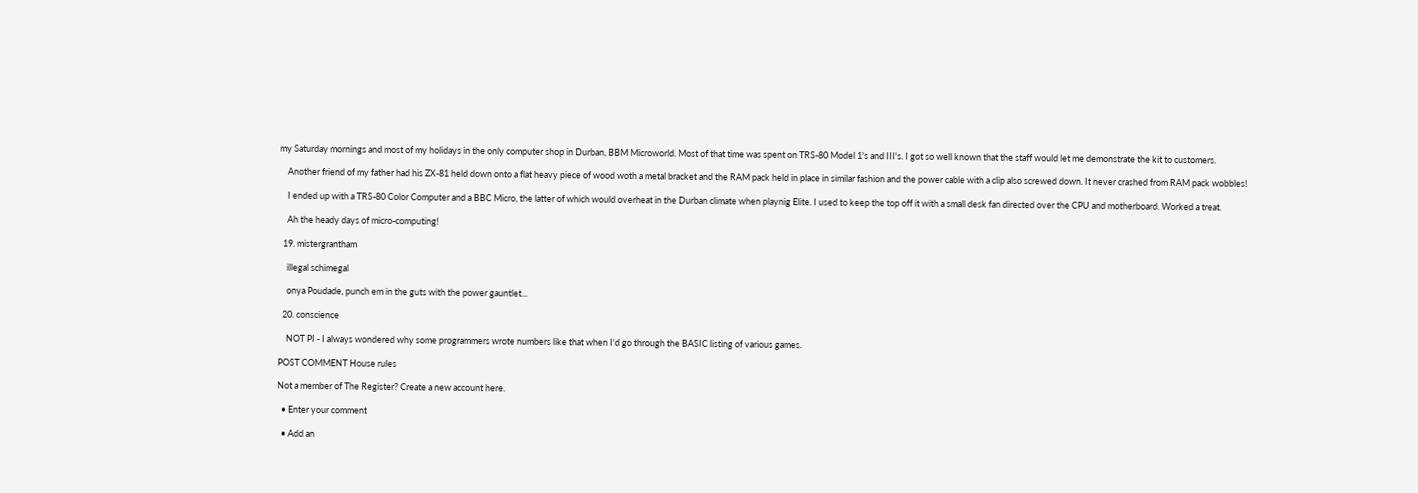my Saturday mornings and most of my holidays in the only computer shop in Durban, BBM Microworld. Most of that time was spent on TRS-80 Model 1's and III's. I got so well known that the staff would let me demonstrate the kit to customers.

    Another friend of my father had his ZX-81 held down onto a flat heavy piece of wood woth a metal bracket and the RAM pack held in place in similar fashion and the power cable with a clip also screwed down. It never crashed from RAM pack wobbles!

    I ended up with a TRS-80 Color Computer and a BBC Micro, the latter of which would overheat in the Durban climate when playnig Elite. I used to keep the top off it with a small desk fan directed over the CPU and motherboard. Worked a treat.

    Ah the heady days of micro-computing!

  19. mistergrantham

    illegal schimegal

    onya Poudade, punch em in the guts with the power gauntlet...

  20. conscience

    NOT PI - I always wondered why some programmers wrote numbers like that when I'd go through the BASIC listing of various games.

POST COMMENT House rules

Not a member of The Register? Create a new account here.

  • Enter your comment

  • Add an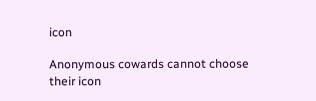icon

Anonymous cowards cannot choose their icon